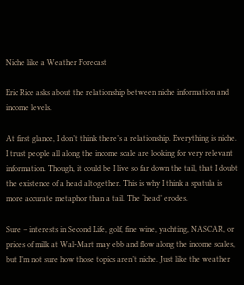Niche like a Weather Forecast

Eric Rice asks about the relationship between niche information and income levels.

At first glance, I don’t think there’s a relationship. Everything is niche. I trust people all along the income scale are looking for very relevant information. Though, it could be I live so far down the tail, that I doubt the existence of a head altogether. This is why I think a spatula is more accurate metaphor than a tail. The ‘head’ erodes.

Sure – interests in Second Life, golf, fine wine, yachting, NASCAR, or prices of milk at Wal-Mart may ebb and flow along the income scales, but I’m not sure how those topics aren’t niche. Just like the weather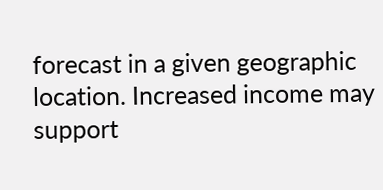forecast in a given geographic location. Increased income may support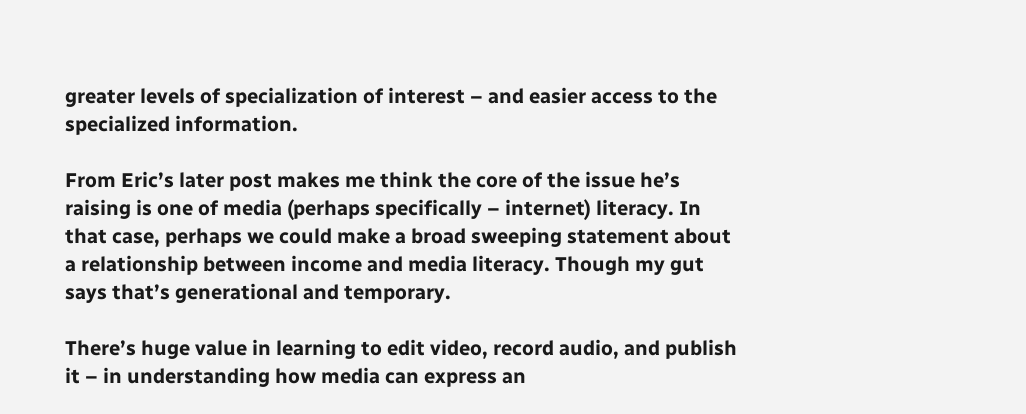greater levels of specialization of interest – and easier access to the specialized information.

From Eric’s later post makes me think the core of the issue he’s raising is one of media (perhaps specifically – internet) literacy. In that case, perhaps we could make a broad sweeping statement about a relationship between income and media literacy. Though my gut says that’s generational and temporary.

There’s huge value in learning to edit video, record audio, and publish it – in understanding how media can express an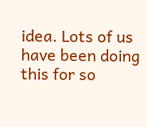idea. Lots of us have been doing this for so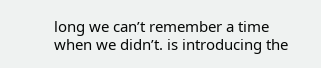long we can’t remember a time when we didn’t. is introducing the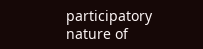participatory nature of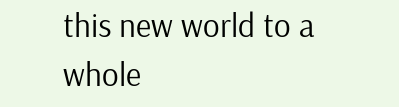this new world to a whole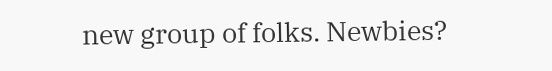new group of folks. Newbies?